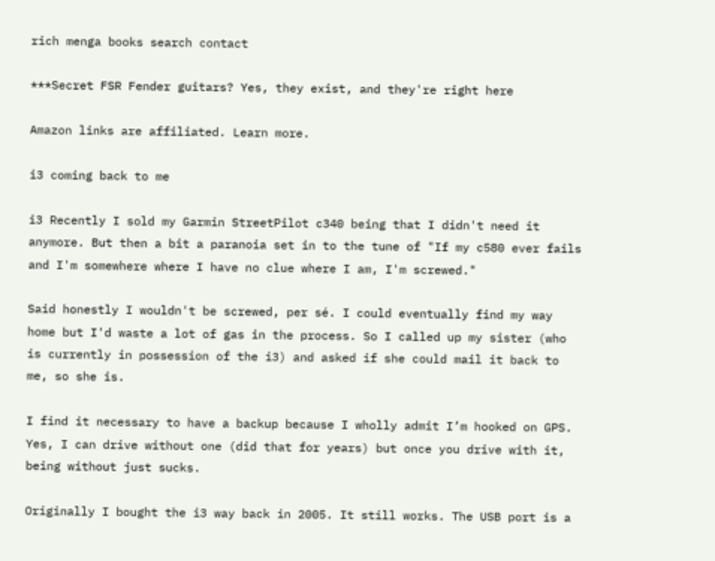rich menga books search contact

***Secret FSR Fender guitars? Yes, they exist, and they're right here

Amazon links are affiliated. Learn more.

i3 coming back to me

i3 Recently I sold my Garmin StreetPilot c340 being that I didn't need it anymore. But then a bit a paranoia set in to the tune of "If my c580 ever fails and I'm somewhere where I have no clue where I am, I'm screwed."

Said honestly I wouldn't be screwed, per sé. I could eventually find my way home but I'd waste a lot of gas in the process. So I called up my sister (who is currently in possession of the i3) and asked if she could mail it back to me, so she is.

I find it necessary to have a backup because I wholly admit I’m hooked on GPS. Yes, I can drive without one (did that for years) but once you drive with it, being without just sucks.

Originally I bought the i3 way back in 2005. It still works. The USB port is a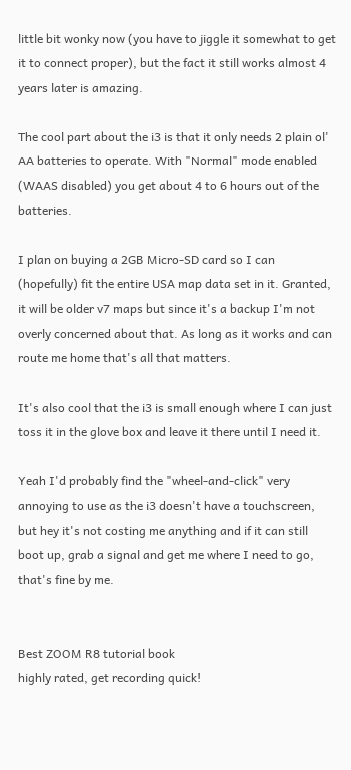little bit wonky now (you have to jiggle it somewhat to get it to connect proper), but the fact it still works almost 4 years later is amazing.

The cool part about the i3 is that it only needs 2 plain ol' AA batteries to operate. With "Normal" mode enabled (WAAS disabled) you get about 4 to 6 hours out of the batteries.

I plan on buying a 2GB Micro-SD card so I can (hopefully) fit the entire USA map data set in it. Granted, it will be older v7 maps but since it's a backup I'm not overly concerned about that. As long as it works and can route me home that's all that matters.

It's also cool that the i3 is small enough where I can just toss it in the glove box and leave it there until I need it.

Yeah I'd probably find the "wheel-and-click" very annoying to use as the i3 doesn't have a touchscreen, but hey it's not costing me anything and if it can still boot up, grab a signal and get me where I need to go, that's fine by me.


Best ZOOM R8 tutorial book
highly rated, get recording quick!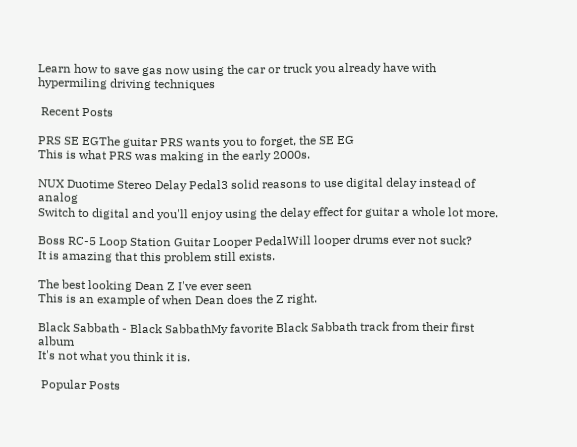Learn how to save gas now using the car or truck you already have with hypermiling driving techniques

 Recent Posts

PRS SE EGThe guitar PRS wants you to forget, the SE EG
This is what PRS was making in the early 2000s.

NUX Duotime Stereo Delay Pedal3 solid reasons to use digital delay instead of analog
Switch to digital and you'll enjoy using the delay effect for guitar a whole lot more.

Boss RC-5 Loop Station Guitar Looper PedalWill looper drums ever not suck?
It is amazing that this problem still exists.

The best looking Dean Z I've ever seen
This is an example of when Dean does the Z right.

Black Sabbath - Black SabbathMy favorite Black Sabbath track from their first album
It's not what you think it is.

 Popular Posts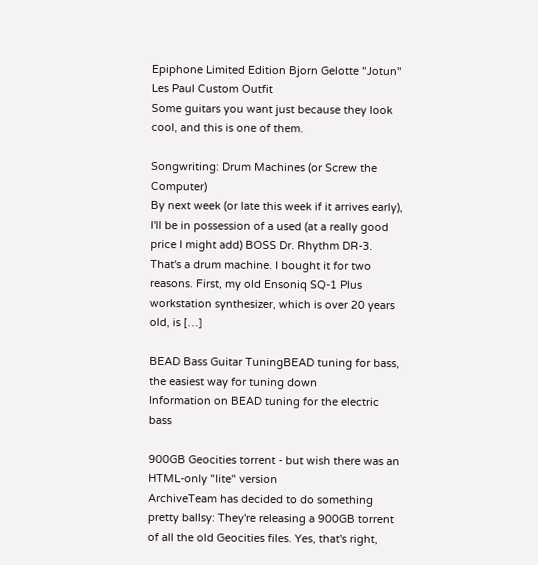Epiphone Limited Edition Bjorn Gelotte "Jotun" Les Paul Custom Outfit
Some guitars you want just because they look cool, and this is one of them.

Songwriting: Drum Machines (or Screw the Computer)
By next week (or late this week if it arrives early), I'll be in possession of a used (at a really good price I might add) BOSS Dr. Rhythm DR-3. That's a drum machine. I bought it for two reasons. First, my old Ensoniq SQ-1 Plus workstation synthesizer, which is over 20 years old, is […]

BEAD Bass Guitar TuningBEAD tuning for bass, the easiest way for tuning down
Information on BEAD tuning for the electric bass

900GB Geocities torrent - but wish there was an HTML-only "lite" version
ArchiveTeam has decided to do something pretty ballsy: They're releasing a 900GB torrent of all the old Geocities files. Yes, that's right,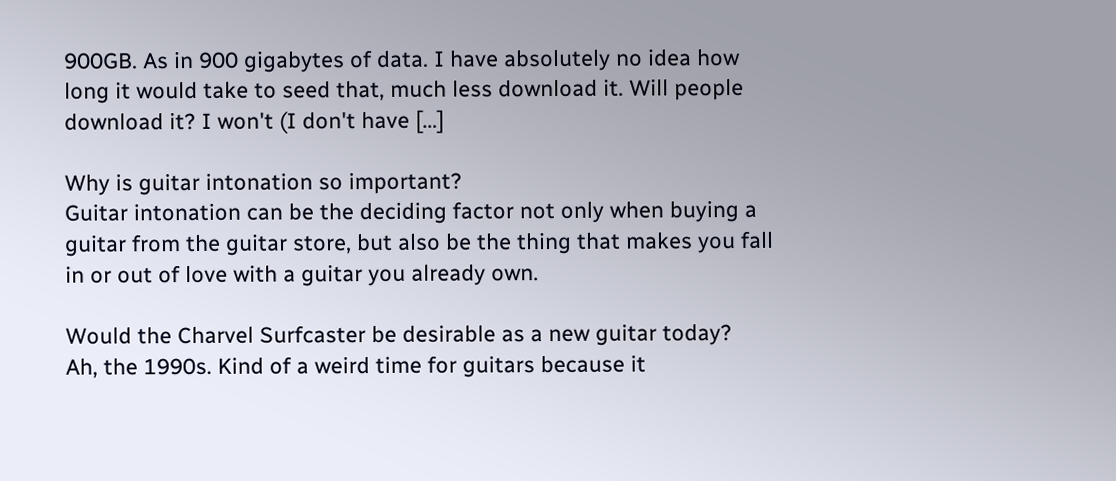900GB. As in 900 gigabytes of data. I have absolutely no idea how long it would take to seed that, much less download it. Will people download it? I won't (I don't have […]

Why is guitar intonation so important?
Guitar intonation can be the deciding factor not only when buying a guitar from the guitar store, but also be the thing that makes you fall in or out of love with a guitar you already own.

Would the Charvel Surfcaster be desirable as a new guitar today?
Ah, the 1990s. Kind of a weird time for guitars because it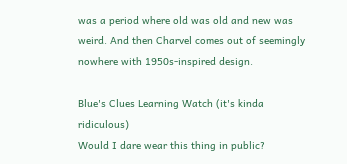was a period where old was old and new was weird. And then Charvel comes out of seemingly nowhere with 1950s-inspired design.

Blue's Clues Learning Watch (it's kinda ridiculous)
Would I dare wear this thing in public?